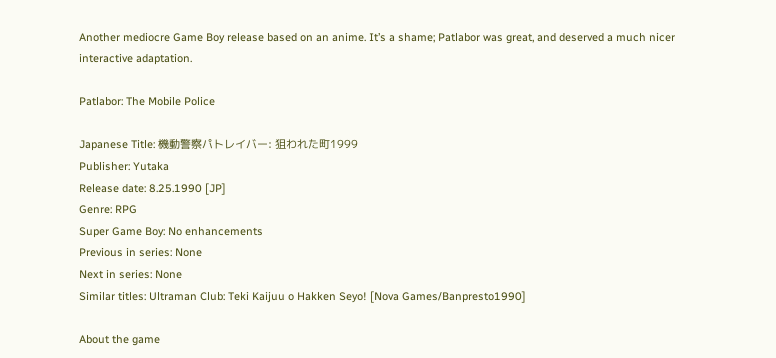Another mediocre Game Boy release based on an anime. It’s a shame; Patlabor was great, and deserved a much nicer interactive adaptation.

Patlabor: The Mobile Police

Japanese Title: 機動警察パトレイバー: 狙われた町1999
Publisher: Yutaka
Release date: 8.25.1990 [JP]
Genre: RPG
Super Game Boy: No enhancements
Previous in series: None
Next in series: None
Similar titles: Ultraman Club: Teki Kaijuu o Hakken Seyo! [Nova Games/Banpresto1990]

About the game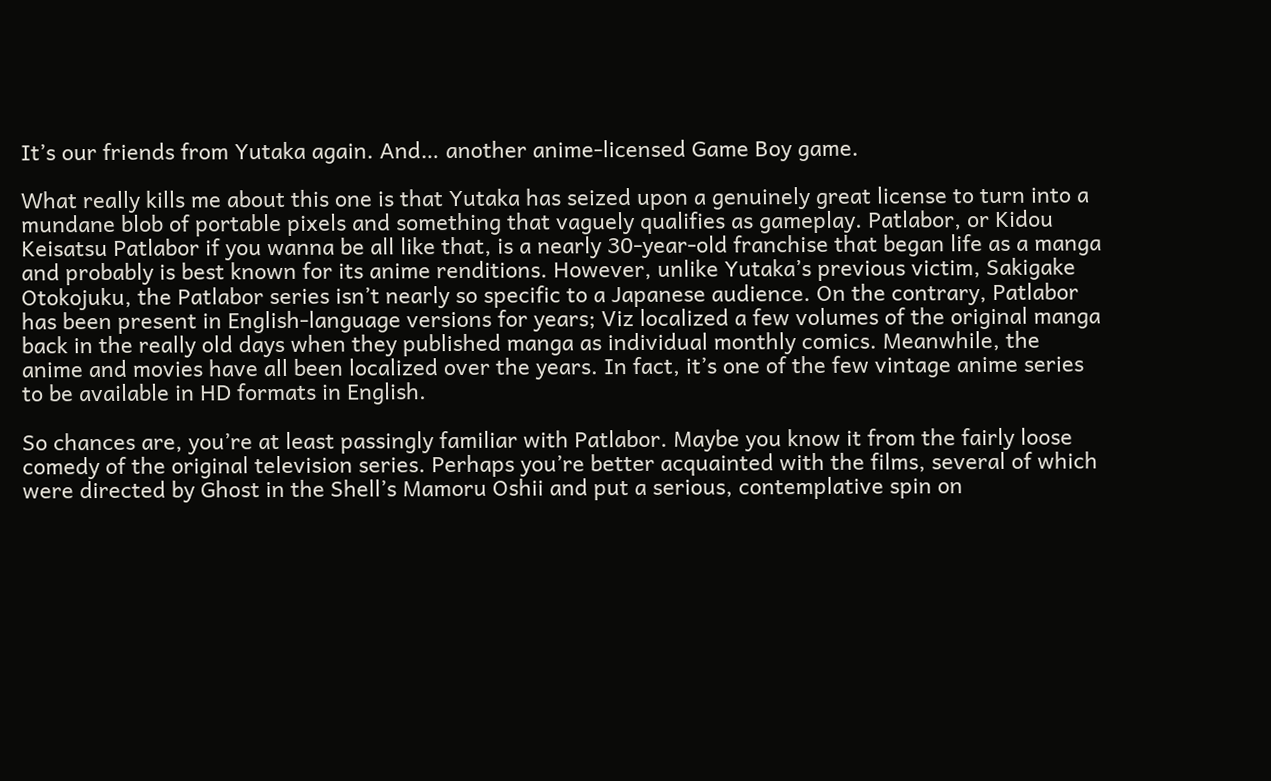It’s our friends from Yutaka again. And… another anime-licensed Game Boy game.

What really kills me about this one is that Yutaka has seized upon a genuinely great license to turn into a mundane blob of portable pixels and something that vaguely qualifies as gameplay. Patlabor, or Kidou Keisatsu Patlabor if you wanna be all like that, is a nearly 30-year-old franchise that began life as a manga and probably is best known for its anime renditions. However, unlike Yutaka’s previous victim, Sakigake Otokojuku, the Patlabor series isn’t nearly so specific to a Japanese audience. On the contrary, Patlabor has been present in English-language versions for years; Viz localized a few volumes of the original manga back in the really old days when they published manga as individual monthly comics. Meanwhile, the anime and movies have all been localized over the years. In fact, it’s one of the few vintage anime series to be available in HD formats in English.

So chances are, you’re at least passingly familiar with Patlabor. Maybe you know it from the fairly loose comedy of the original television series. Perhaps you’re better acquainted with the films, several of which were directed by Ghost in the Shell’s Mamoru Oshii and put a serious, contemplative spin on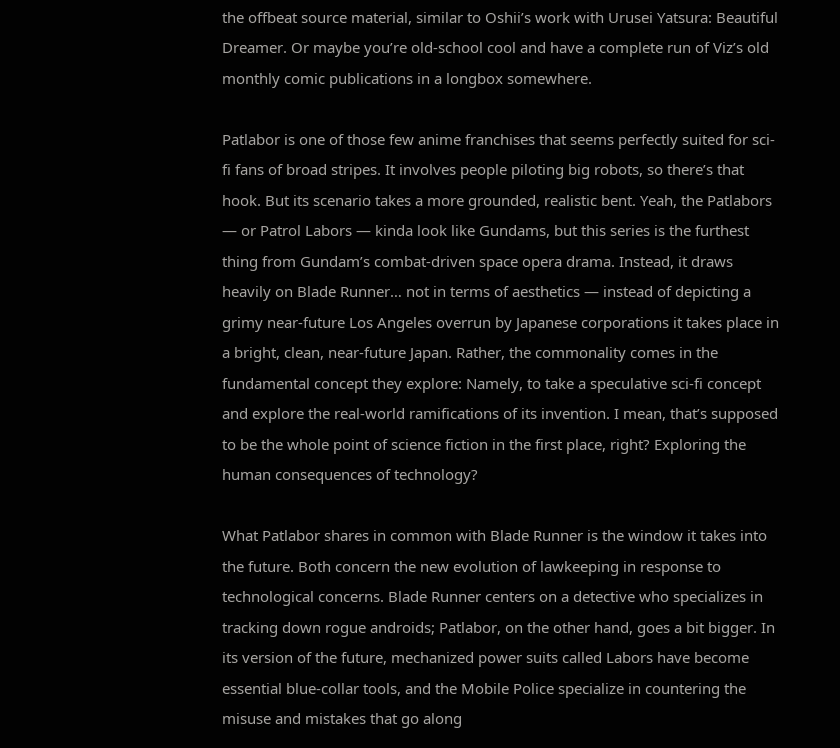the offbeat source material, similar to Oshii’s work with Urusei Yatsura: Beautiful Dreamer. Or maybe you’re old-school cool and have a complete run of Viz’s old monthly comic publications in a longbox somewhere.

Patlabor is one of those few anime franchises that seems perfectly suited for sci-fi fans of broad stripes. It involves people piloting big robots, so there’s that hook. But its scenario takes a more grounded, realistic bent. Yeah, the Patlabors — or Patrol Labors — kinda look like Gundams, but this series is the furthest thing from Gundam’s combat-driven space opera drama. Instead, it draws heavily on Blade Runner… not in terms of aesthetics — instead of depicting a grimy near-future Los Angeles overrun by Japanese corporations it takes place in a bright, clean, near-future Japan. Rather, the commonality comes in the fundamental concept they explore: Namely, to take a speculative sci-fi concept and explore the real-world ramifications of its invention. I mean, that’s supposed to be the whole point of science fiction in the first place, right? Exploring the human consequences of technology?

What Patlabor shares in common with Blade Runner is the window it takes into the future. Both concern the new evolution of lawkeeping in response to technological concerns. Blade Runner centers on a detective who specializes in tracking down rogue androids; Patlabor, on the other hand, goes a bit bigger. In its version of the future, mechanized power suits called Labors have become essential blue-collar tools, and the Mobile Police specialize in countering the misuse and mistakes that go along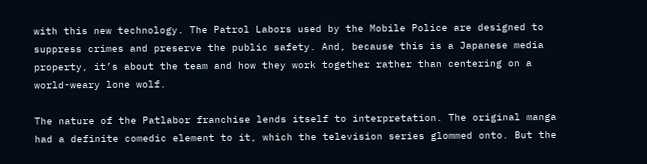with this new technology. The Patrol Labors used by the Mobile Police are designed to suppress crimes and preserve the public safety. And, because this is a Japanese media property, it’s about the team and how they work together rather than centering on a world-weary lone wolf.

The nature of the Patlabor franchise lends itself to interpretation. The original manga had a definite comedic element to it, which the television series glommed onto. But the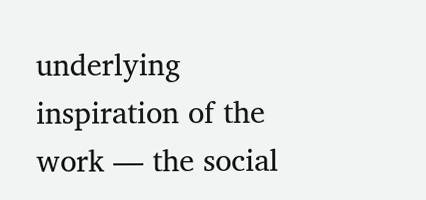underlying inspiration of the work — the social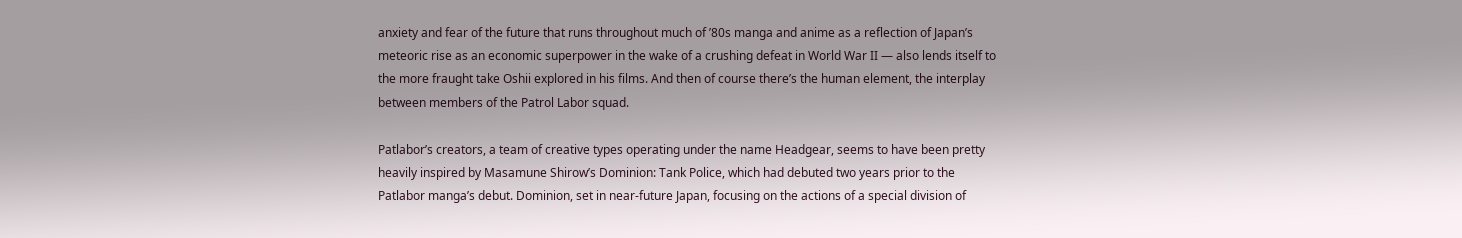anxiety and fear of the future that runs throughout much of ’80s manga and anime as a reflection of Japan’s meteoric rise as an economic superpower in the wake of a crushing defeat in World War II — also lends itself to the more fraught take Oshii explored in his films. And then of course there’s the human element, the interplay between members of the Patrol Labor squad.

Patlabor’s creators, a team of creative types operating under the name Headgear, seems to have been pretty heavily inspired by Masamune Shirow’s Dominion: Tank Police, which had debuted two years prior to the Patlabor manga’s debut. Dominion, set in near-future Japan, focusing on the actions of a special division of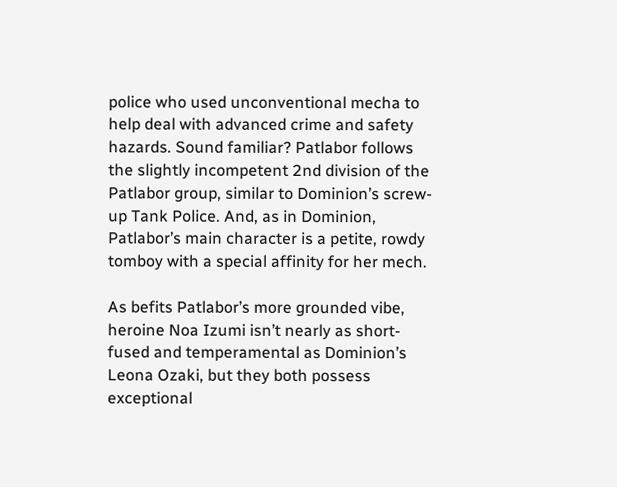police who used unconventional mecha to help deal with advanced crime and safety hazards. Sound familiar? Patlabor follows the slightly incompetent 2nd division of the Patlabor group, similar to Dominion’s screw-up Tank Police. And, as in Dominion, Patlabor’s main character is a petite, rowdy tomboy with a special affinity for her mech.

As befits Patlabor’s more grounded vibe, heroine Noa Izumi isn’t nearly as short-fused and temperamental as Dominion’s Leona Ozaki, but they both possess exceptional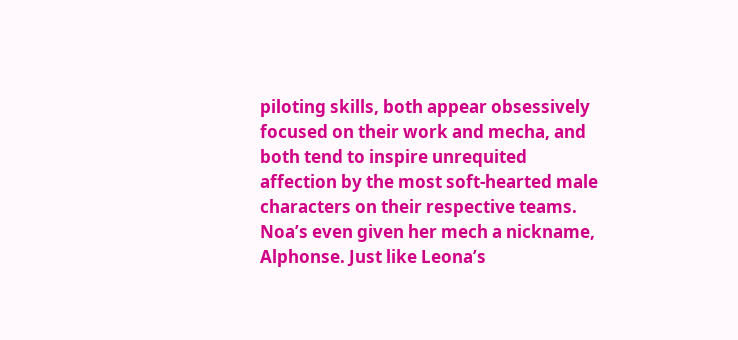piloting skills, both appear obsessively focused on their work and mecha, and both tend to inspire unrequited affection by the most soft-hearted male characters on their respective teams. Noa’s even given her mech a nickname, Alphonse. Just like Leona’s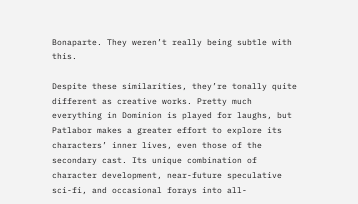Bonaparte. They weren’t really being subtle with this.

Despite these similarities, they’re tonally quite different as creative works. Pretty much everything in Dominion is played for laughs, but Patlabor makes a greater effort to explore its characters’ inner lives, even those of the secondary cast. Its unique combination of character development, near-future speculative sci-fi, and occasional forays into all-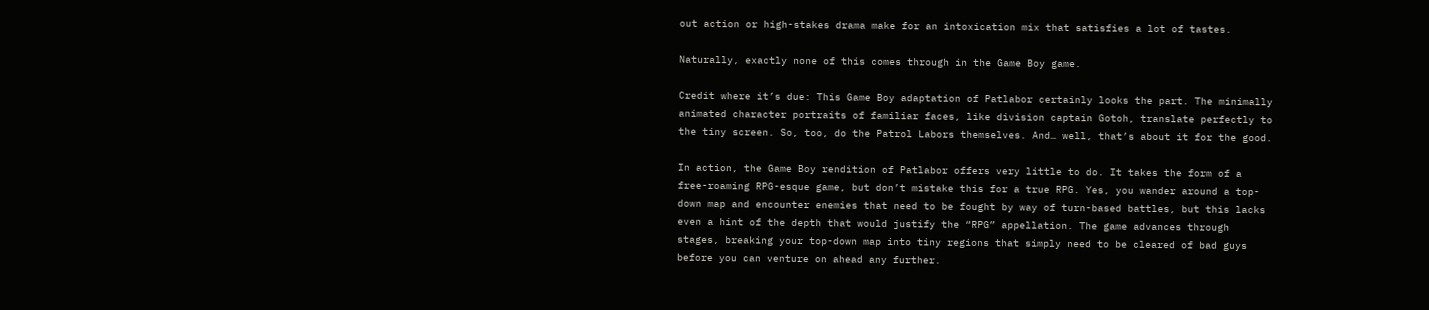out action or high-stakes drama make for an intoxication mix that satisfies a lot of tastes.

Naturally, exactly none of this comes through in the Game Boy game.

Credit where it’s due: This Game Boy adaptation of Patlabor certainly looks the part. The minimally animated character portraits of familiar faces, like division captain Gotoh, translate perfectly to the tiny screen. So, too, do the Patrol Labors themselves. And… well, that’s about it for the good.

In action, the Game Boy rendition of Patlabor offers very little to do. It takes the form of a free-roaming RPG-esque game, but don’t mistake this for a true RPG. Yes, you wander around a top-down map and encounter enemies that need to be fought by way of turn-based battles, but this lacks even a hint of the depth that would justify the “RPG” appellation. The game advances through stages, breaking your top-down map into tiny regions that simply need to be cleared of bad guys before you can venture on ahead any further.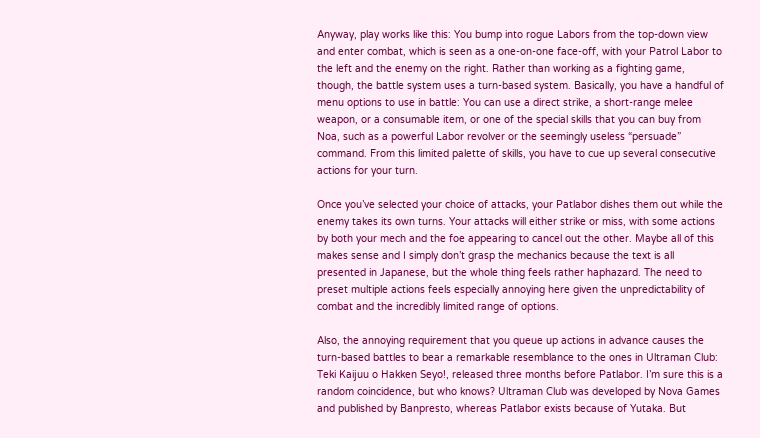Anyway, play works like this: You bump into rogue Labors from the top-down view and enter combat, which is seen as a one-on-one face-off, with your Patrol Labor to the left and the enemy on the right. Rather than working as a fighting game, though, the battle system uses a turn-based system. Basically, you have a handful of menu options to use in battle: You can use a direct strike, a short-range melee weapon, or a consumable item, or one of the special skills that you can buy from Noa, such as a powerful Labor revolver or the seemingly useless “persuade” command. From this limited palette of skills, you have to cue up several consecutive actions for your turn.

Once you’ve selected your choice of attacks, your Patlabor dishes them out while the enemy takes its own turns. Your attacks will either strike or miss, with some actions by both your mech and the foe appearing to cancel out the other. Maybe all of this makes sense and I simply don’t grasp the mechanics because the text is all presented in Japanese, but the whole thing feels rather haphazard. The need to preset multiple actions feels especially annoying here given the unpredictability of combat and the incredibly limited range of options.

Also, the annoying requirement that you queue up actions in advance causes the turn-based battles to bear a remarkable resemblance to the ones in Ultraman Club: Teki Kaijuu o Hakken Seyo!, released three months before Patlabor. I’m sure this is a random coincidence, but who knows? Ultraman Club was developed by Nova Games and published by Banpresto, whereas Patlabor exists because of Yutaka. But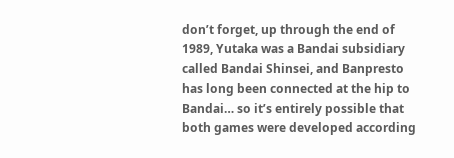don’t forget, up through the end of 1989, Yutaka was a Bandai subsidiary called Bandai Shinsei, and Banpresto has long been connected at the hip to Bandai… so it’s entirely possible that both games were developed according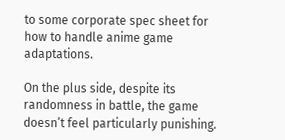to some corporate spec sheet for how to handle anime game adaptations.

On the plus side, despite its randomness in battle, the game doesn’t feel particularly punishing.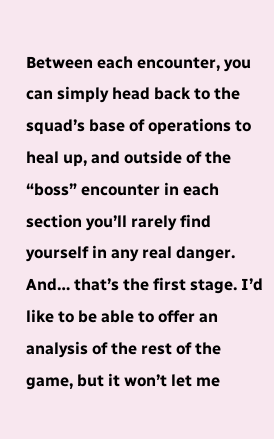Between each encounter, you can simply head back to the squad’s base of operations to heal up, and outside of the “boss” encounter in each section you’ll rarely find yourself in any real danger. And… that’s the first stage. I’d like to be able to offer an analysis of the rest of the game, but it won’t let me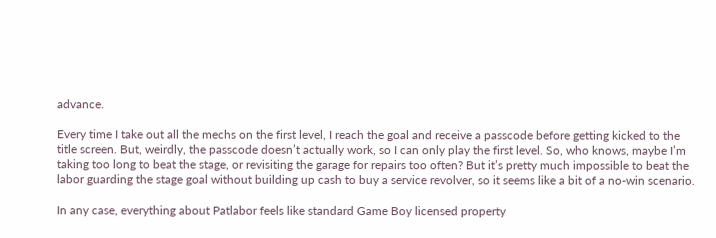advance.

Every time I take out all the mechs on the first level, I reach the goal and receive a passcode before getting kicked to the title screen. But, weirdly, the passcode doesn’t actually work, so I can only play the first level. So, who knows, maybe I’m taking too long to beat the stage, or revisiting the garage for repairs too often? But it’s pretty much impossible to beat the labor guarding the stage goal without building up cash to buy a service revolver, so it seems like a bit of a no-win scenario.

In any case, everything about Patlabor feels like standard Game Boy licensed property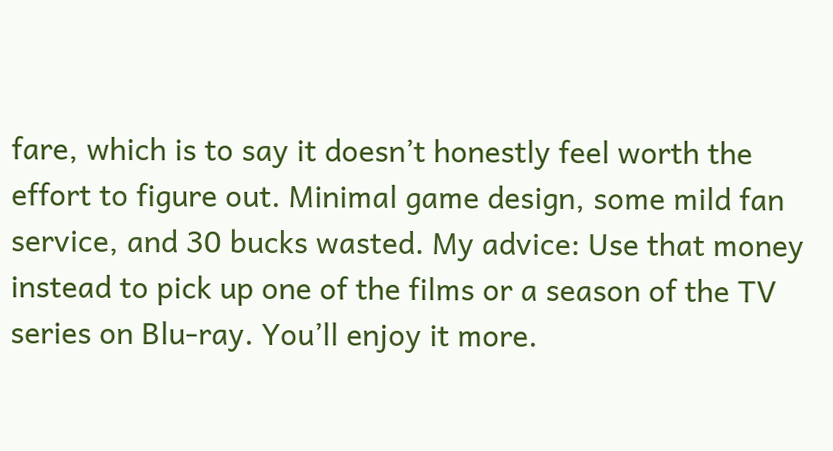fare, which is to say it doesn’t honestly feel worth the effort to figure out. Minimal game design, some mild fan service, and 30 bucks wasted. My advice: Use that money instead to pick up one of the films or a season of the TV series on Blu-ray. You’ll enjoy it more.